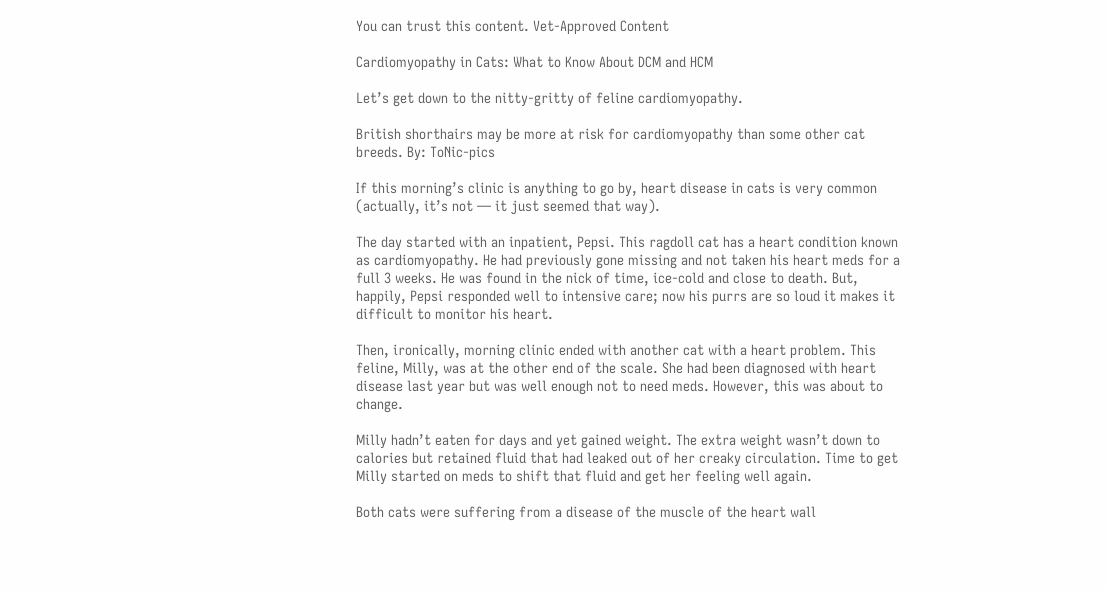You can trust this content. Vet-Approved Content

Cardiomyopathy in Cats: What to Know About DCM and HCM

Let’s get down to the nitty-gritty of feline cardiomyopathy.

British shorthairs may be more at risk for cardiomyopathy than some other cat breeds. By: ToNic-pics

If this morning’s clinic is anything to go by, heart disease in cats is very common (actually, it’s not — it just seemed that way).

The day started with an inpatient, Pepsi. This ragdoll cat has a heart condition known as cardiomyopathy. He had previously gone missing and not taken his heart meds for a full 3 weeks. He was found in the nick of time, ice-cold and close to death. But, happily, Pepsi responded well to intensive care; now his purrs are so loud it makes it difficult to monitor his heart.

Then, ironically, morning clinic ended with another cat with a heart problem. This feline, Milly, was at the other end of the scale. She had been diagnosed with heart disease last year but was well enough not to need meds. However, this was about to change.

Milly hadn’t eaten for days and yet gained weight. The extra weight wasn’t down to calories but retained fluid that had leaked out of her creaky circulation. Time to get Milly started on meds to shift that fluid and get her feeling well again.

Both cats were suffering from a disease of the muscle of the heart wall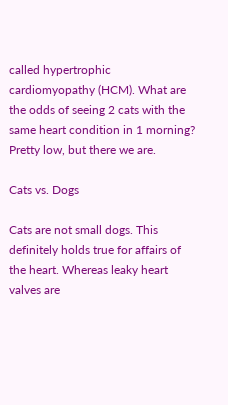called hypertrophic cardiomyopathy (HCM). What are the odds of seeing 2 cats with the same heart condition in 1 morning? Pretty low, but there we are.

Cats vs. Dogs

Cats are not small dogs. This definitely holds true for affairs of the heart. Whereas leaky heart valves are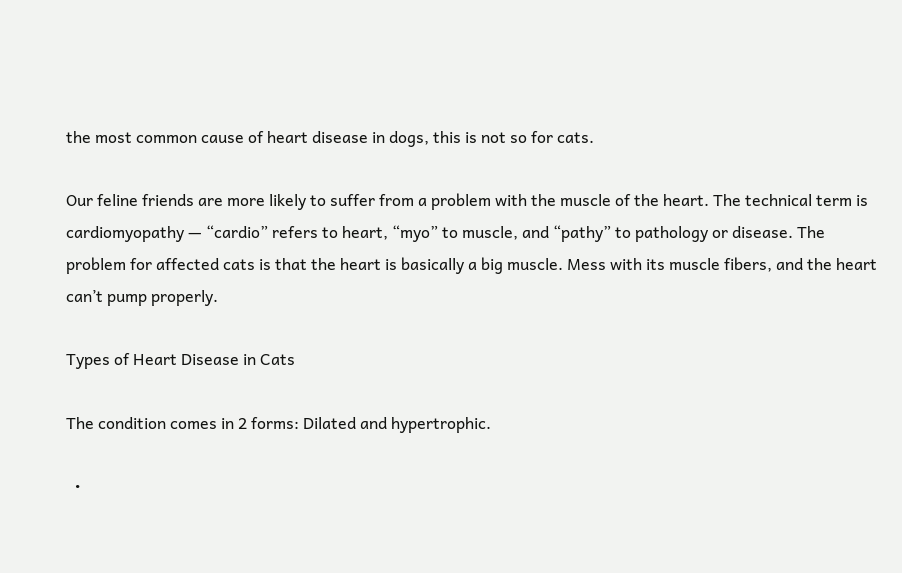the most common cause of heart disease in dogs, this is not so for cats.

Our feline friends are more likely to suffer from a problem with the muscle of the heart. The technical term is cardiomyopathy — “cardio” refers to heart, “myo” to muscle, and “pathy” to pathology or disease. The problem for affected cats is that the heart is basically a big muscle. Mess with its muscle fibers, and the heart can’t pump properly.

Types of Heart Disease in Cats

The condition comes in 2 forms: Dilated and hypertrophic.

  •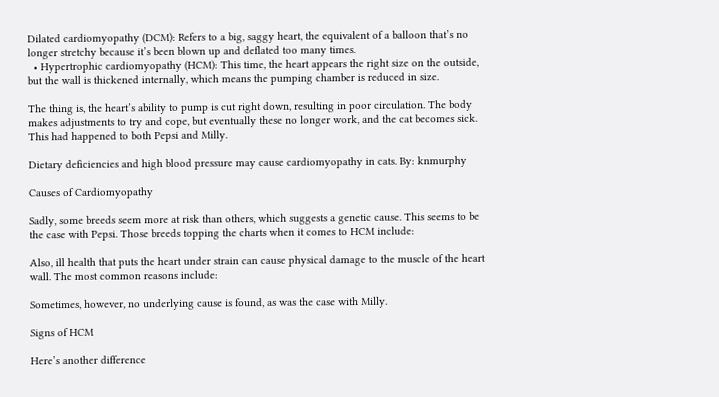Dilated cardiomyopathy (DCM): Refers to a big, saggy heart, the equivalent of a balloon that’s no longer stretchy because it’s been blown up and deflated too many times.
  • Hypertrophic cardiomyopathy (HCM): This time, the heart appears the right size on the outside, but the wall is thickened internally, which means the pumping chamber is reduced in size.

The thing is, the heart’s ability to pump is cut right down, resulting in poor circulation. The body makes adjustments to try and cope, but eventually these no longer work, and the cat becomes sick. This had happened to both Pepsi and Milly.

Dietary deficiencies and high blood pressure may cause cardiomyopathy in cats. By: knmurphy

Causes of Cardiomyopathy

Sadly, some breeds seem more at risk than others, which suggests a genetic cause. This seems to be the case with Pepsi. Those breeds topping the charts when it comes to HCM include:

Also, ill health that puts the heart under strain can cause physical damage to the muscle of the heart wall. The most common reasons include:

Sometimes, however, no underlying cause is found, as was the case with Milly.

Signs of HCM

Here’s another difference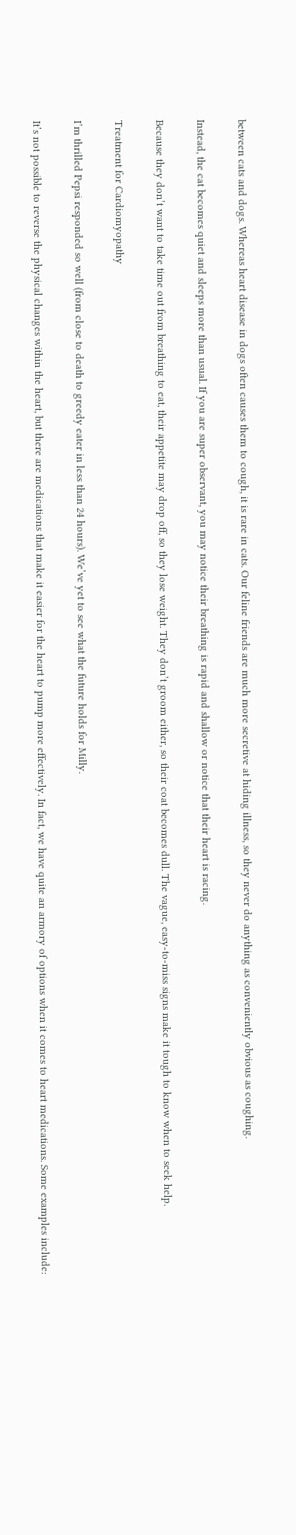between cats and dogs. Whereas heart disease in dogs often causes them to cough, it is rare in cats. Our feline friends are much more secretive at hiding illness, so they never do anything as conveniently obvious as coughing.

Instead, the cat becomes quiet and sleeps more than usual. If you are super observant, you may notice their breathing is rapid and shallow or notice that their heart is racing.

Because they don’t want to take time out from breathing to eat, their appetite may drop off, so they lose weight. They don’t groom either, so their coat becomes dull. The vague, easy-to-miss signs make it tough to know when to seek help.

Treatment for Cardiomyopathy

I’m thrilled Pepsi responded so well (from close to death to greedy eater in less than 24 hours). We’ve yet to see what the future holds for Milly.

It’s not possible to reverse the physical changes within the heart, but there are medications that make it easier for the heart to pump more effectively. In fact, we have quite an armory of options when it comes to heart medications. Some examples include: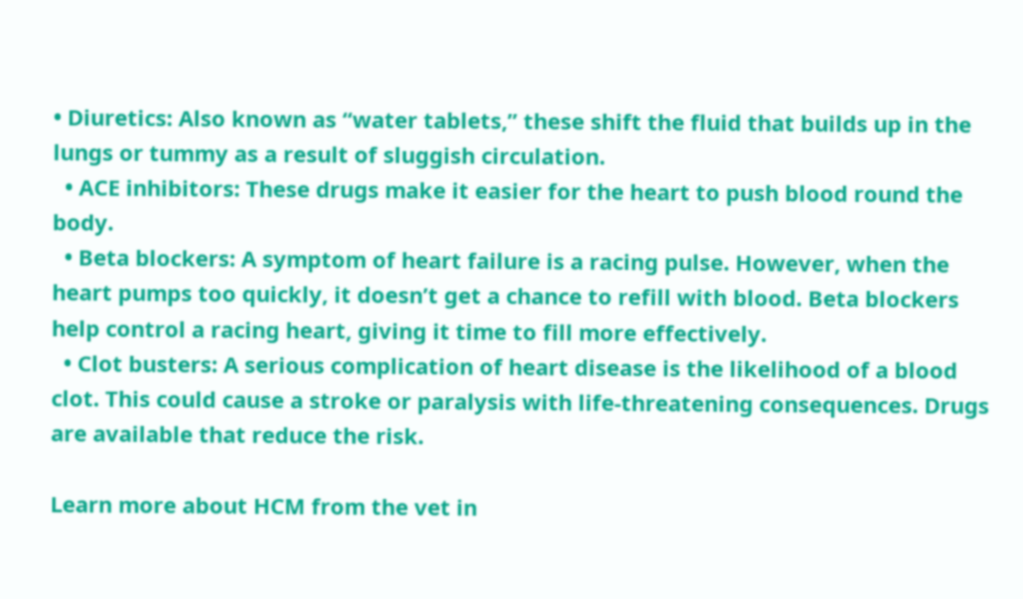• Diuretics: Also known as “water tablets,” these shift the fluid that builds up in the lungs or tummy as a result of sluggish circulation.
  • ACE inhibitors: These drugs make it easier for the heart to push blood round the body.
  • Beta blockers: A symptom of heart failure is a racing pulse. However, when the heart pumps too quickly, it doesn’t get a chance to refill with blood. Beta blockers help control a racing heart, giving it time to fill more effectively.
  • Clot busters: A serious complication of heart disease is the likelihood of a blood clot. This could cause a stroke or paralysis with life-threatening consequences. Drugs are available that reduce the risk.

Learn more about HCM from the vet in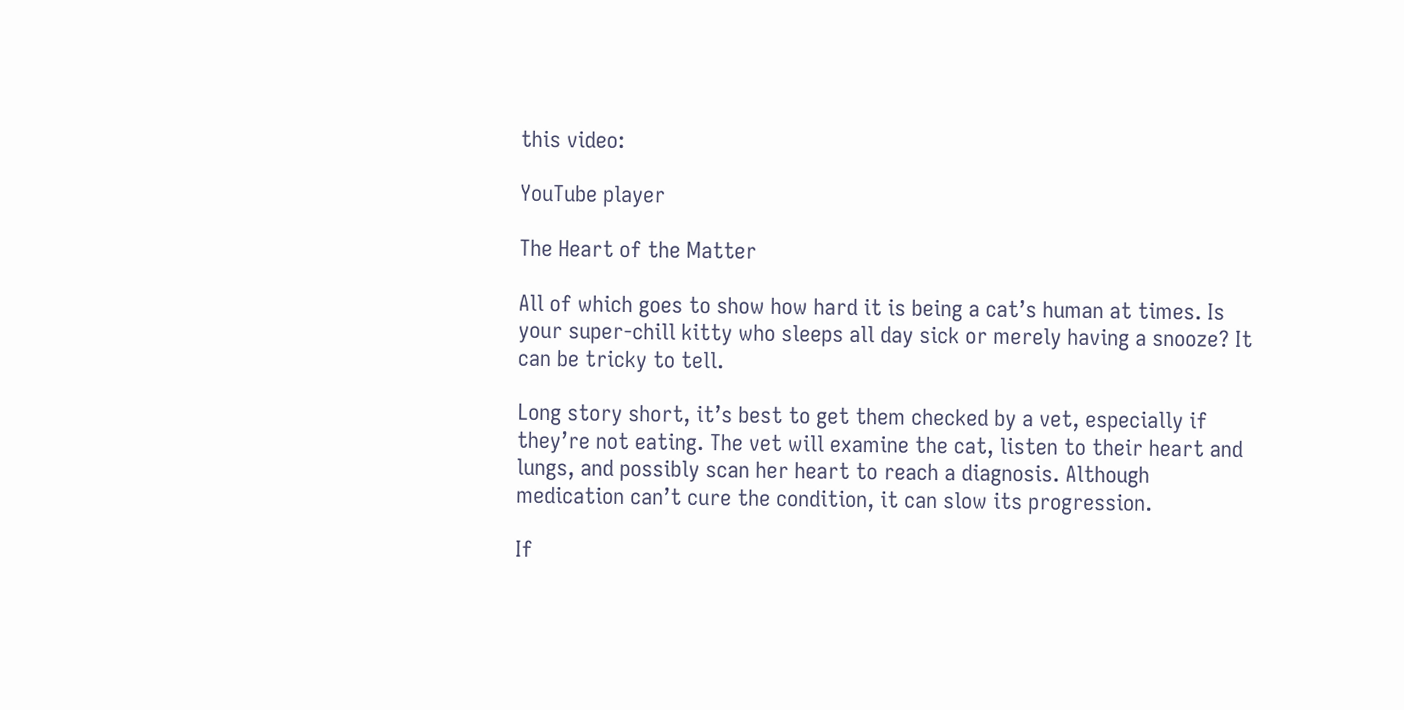this video:

YouTube player

The Heart of the Matter

All of which goes to show how hard it is being a cat’s human at times. Is your super-chill kitty who sleeps all day sick or merely having a snooze? It can be tricky to tell.

Long story short, it’s best to get them checked by a vet, especially if they’re not eating. The vet will examine the cat, listen to their heart and lungs, and possibly scan her heart to reach a diagnosis. Although medication can’t cure the condition, it can slow its progression.

If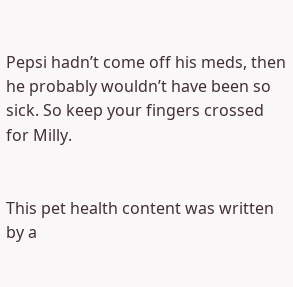Pepsi hadn’t come off his meds, then he probably wouldn’t have been so sick. So keep your fingers crossed for Milly.


This pet health content was written by a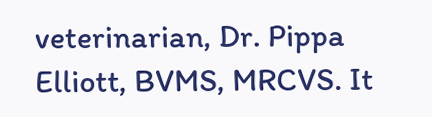veterinarian, Dr. Pippa Elliott, BVMS, MRCVS. It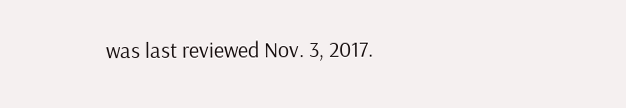was last reviewed Nov. 3, 2017.